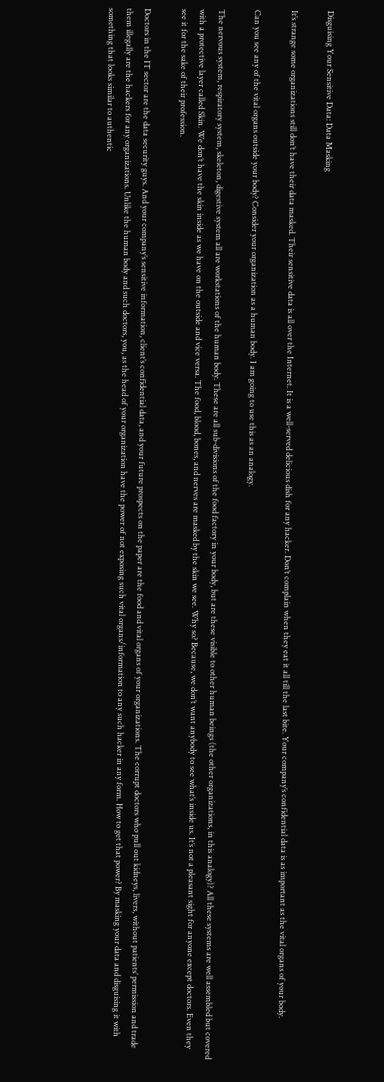Disguising Your Sensitive Data: Data Masking

It’s strange some organizations still don’t have their data masked. Their sensitive data is all over the Internet. It is a well-served delicious dish for any hacker. Don’t complain when they eat it all till the last bite. Your company’s confidential data is as important as the vital organs of your body.

Can you see any of the vital organs outside your body? Consider your organization as a human body. I am going to use this as an analogy.

The nervous system, respiratory system, skeleton, digestive system all are workstations of the human body. These are all sub-divisions of the food factory in your body, but are these visible to other human beings (the other organizations, in this analogy)? All these systems are well assembled but covered with a protective layer called Skin. We don’t have the skin inside as we have on the outside and vice versa. The food, blood, bones, and nerves are masked by the skin we see. Why so? Because, we don’t want anybody to see what’s inside us. It’s not a pleasant sight for anyone except doctors. Even they see it for the sake of their profession.

Doctors in the IT sector are the data security guys. And your company’s sensitive information, client’s confidential data, and your future prospects on the paper are the food and vital organs of your organizations. The corrupt doctors who pull out kidneys, livers, without patients’ permission and trade them illegally are the hackers for any organizations. Unlike the human body and such doctors, you, as the head of your organization have the power of not exposing such vital organs/information to any such hacker in any form. How to get that power? By masking your data and disguising it with something that looks similar to authentic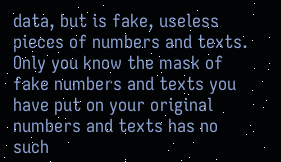data, but is fake, useless pieces of numbers and texts. Only you know the mask of fake numbers and texts you have put on your original numbers and texts has no such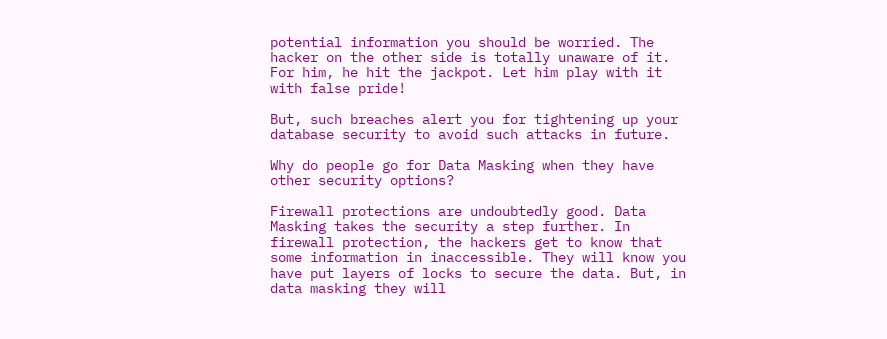potential information you should be worried. The hacker on the other side is totally unaware of it. For him, he hit the jackpot. Let him play with it with false pride!

But, such breaches alert you for tightening up your database security to avoid such attacks in future.

Why do people go for Data Masking when they have other security options?

Firewall protections are undoubtedly good. Data Masking takes the security a step further. In firewall protection, the hackers get to know that some information in inaccessible. They will know you have put layers of locks to secure the data. But, in data masking they will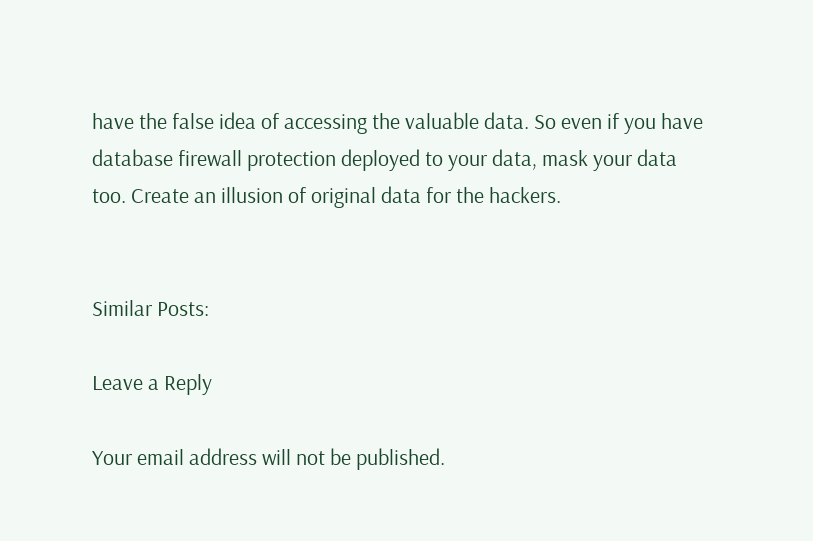have the false idea of accessing the valuable data. So even if you have database firewall protection deployed to your data, mask your data too. Create an illusion of original data for the hackers.


Similar Posts:

Leave a Reply

Your email address will not be published.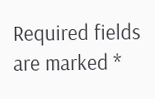Required fields are marked *